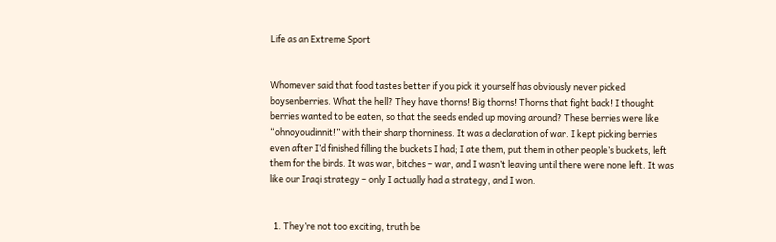Life as an Extreme Sport


Whomever said that food tastes better if you pick it yourself has obviously never picked boysenberries. What the hell? They have thorns! Big thorns! Thorns that fight back! I thought berries wanted to be eaten, so that the seeds ended up moving around? These berries were like “ohnoyoudinnit!” with their sharp thorniness. It was a declaration of war. I kept picking berries even after I’d finished filling the buckets I had; I ate them, put them in other people’s buckets, left them for the birds. It was war, bitches – war, and I wasn’t leaving until there were none left. It was like our Iraqi strategy – only I actually had a strategy, and I won.


  1. They’re not too exciting, truth be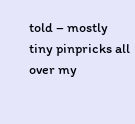told – mostly tiny pinpricks all over my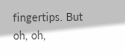fingertips. But oh, oh,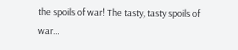the spoils of war! The tasty, tasty spoils of war…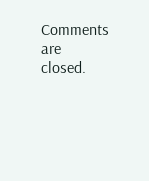Comments are closed.